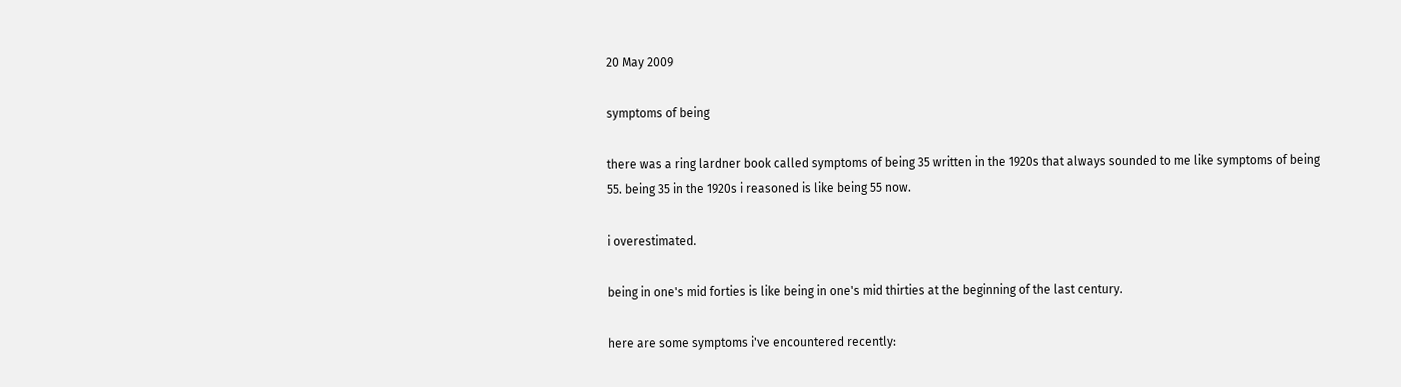20 May 2009

symptoms of being

there was a ring lardner book called symptoms of being 35 written in the 1920s that always sounded to me like symptoms of being 55. being 35 in the 1920s i reasoned is like being 55 now.

i overestimated.

being in one's mid forties is like being in one's mid thirties at the beginning of the last century.

here are some symptoms i've encountered recently: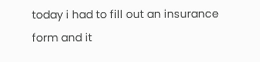today i had to fill out an insurance form and it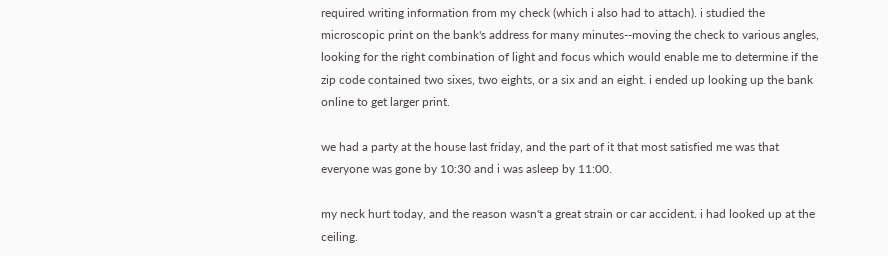required writing information from my check (which i also had to attach). i studied the microscopic print on the bank's address for many minutes--moving the check to various angles, looking for the right combination of light and focus which would enable me to determine if the zip code contained two sixes, two eights, or a six and an eight. i ended up looking up the bank online to get larger print.

we had a party at the house last friday, and the part of it that most satisfied me was that everyone was gone by 10:30 and i was asleep by 11:00.

my neck hurt today, and the reason wasn't a great strain or car accident. i had looked up at the ceiling.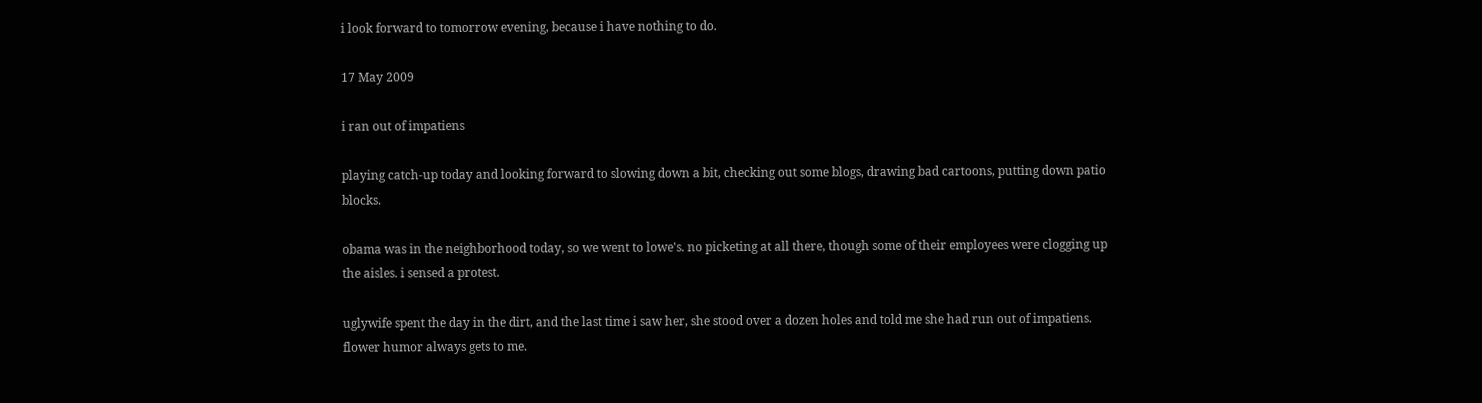i look forward to tomorrow evening, because i have nothing to do.

17 May 2009

i ran out of impatiens

playing catch-up today and looking forward to slowing down a bit, checking out some blogs, drawing bad cartoons, putting down patio blocks.

obama was in the neighborhood today, so we went to lowe's. no picketing at all there, though some of their employees were clogging up the aisles. i sensed a protest.

uglywife spent the day in the dirt, and the last time i saw her, she stood over a dozen holes and told me she had run out of impatiens. flower humor always gets to me.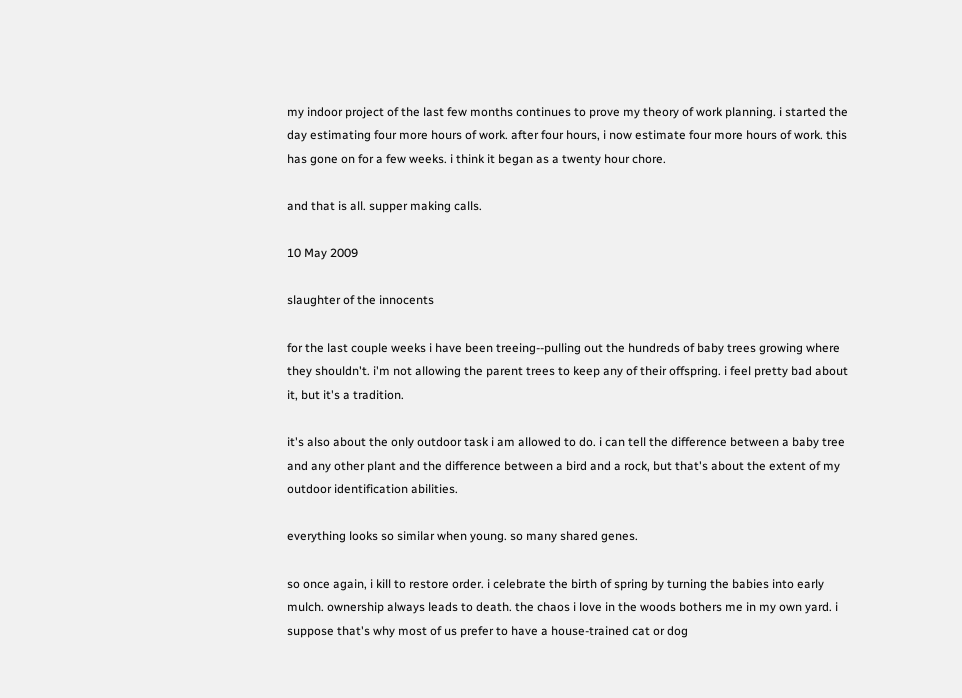my indoor project of the last few months continues to prove my theory of work planning. i started the day estimating four more hours of work. after four hours, i now estimate four more hours of work. this has gone on for a few weeks. i think it began as a twenty hour chore.

and that is all. supper making calls.

10 May 2009

slaughter of the innocents

for the last couple weeks i have been treeing--pulling out the hundreds of baby trees growing where they shouldn't. i'm not allowing the parent trees to keep any of their offspring. i feel pretty bad about it, but it's a tradition.

it's also about the only outdoor task i am allowed to do. i can tell the difference between a baby tree and any other plant and the difference between a bird and a rock, but that's about the extent of my outdoor identification abilities.

everything looks so similar when young. so many shared genes.

so once again, i kill to restore order. i celebrate the birth of spring by turning the babies into early mulch. ownership always leads to death. the chaos i love in the woods bothers me in my own yard. i suppose that's why most of us prefer to have a house-trained cat or dog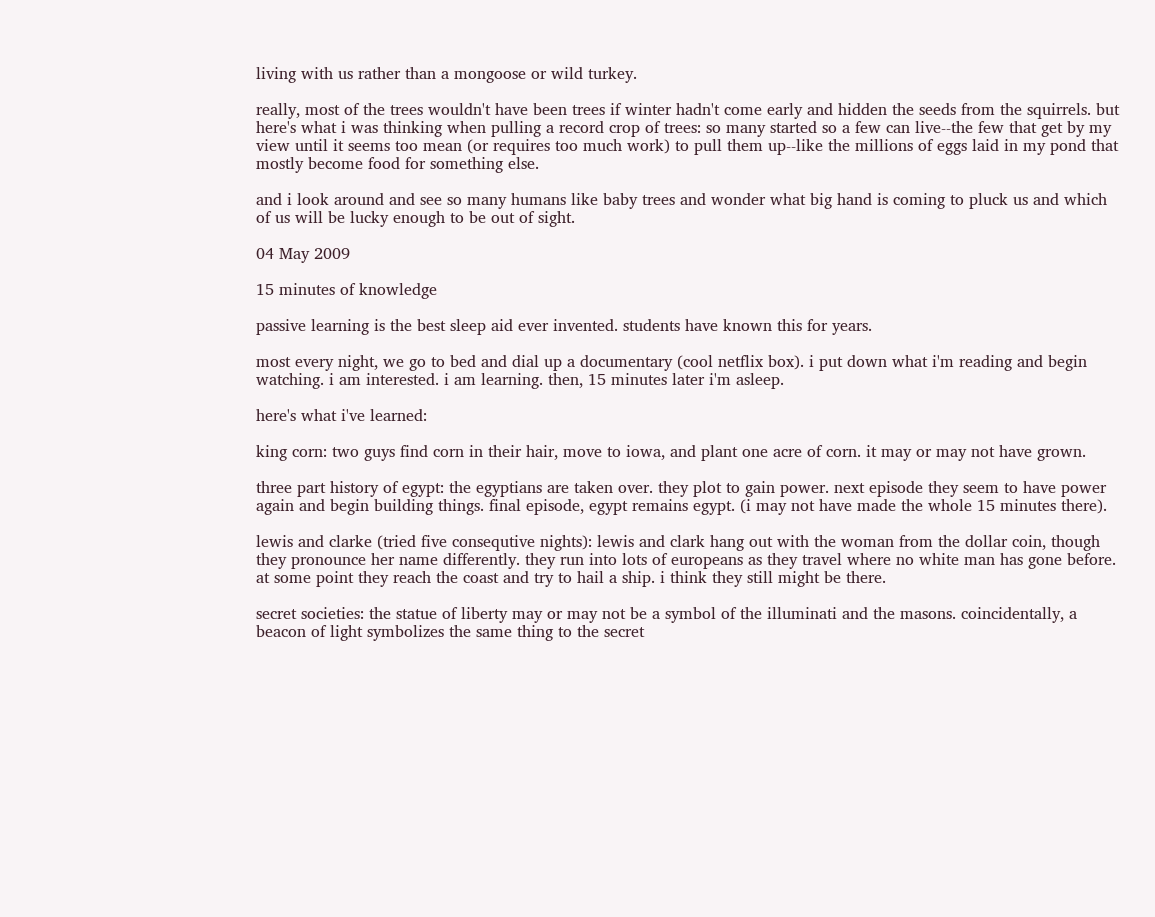living with us rather than a mongoose or wild turkey.

really, most of the trees wouldn't have been trees if winter hadn't come early and hidden the seeds from the squirrels. but here's what i was thinking when pulling a record crop of trees: so many started so a few can live--the few that get by my view until it seems too mean (or requires too much work) to pull them up--like the millions of eggs laid in my pond that mostly become food for something else.

and i look around and see so many humans like baby trees and wonder what big hand is coming to pluck us and which of us will be lucky enough to be out of sight.

04 May 2009

15 minutes of knowledge

passive learning is the best sleep aid ever invented. students have known this for years.

most every night, we go to bed and dial up a documentary (cool netflix box). i put down what i'm reading and begin watching. i am interested. i am learning. then, 15 minutes later i'm asleep.

here's what i've learned:

king corn: two guys find corn in their hair, move to iowa, and plant one acre of corn. it may or may not have grown.

three part history of egypt: the egyptians are taken over. they plot to gain power. next episode they seem to have power again and begin building things. final episode, egypt remains egypt. (i may not have made the whole 15 minutes there).

lewis and clarke (tried five consequtive nights): lewis and clark hang out with the woman from the dollar coin, though they pronounce her name differently. they run into lots of europeans as they travel where no white man has gone before. at some point they reach the coast and try to hail a ship. i think they still might be there.

secret societies: the statue of liberty may or may not be a symbol of the illuminati and the masons. coincidentally, a beacon of light symbolizes the same thing to the secret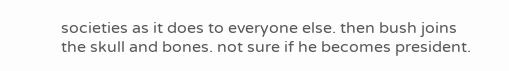societies as it does to everyone else. then bush joins the skull and bones. not sure if he becomes president.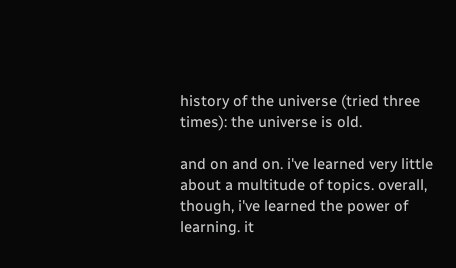history of the universe (tried three times): the universe is old.

and on and on. i've learned very little about a multitude of topics. overall, though, i've learned the power of learning. it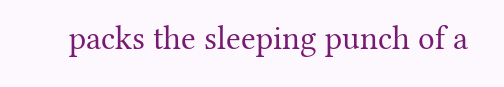packs the sleeping punch of a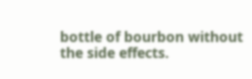bottle of bourbon without the side effects.